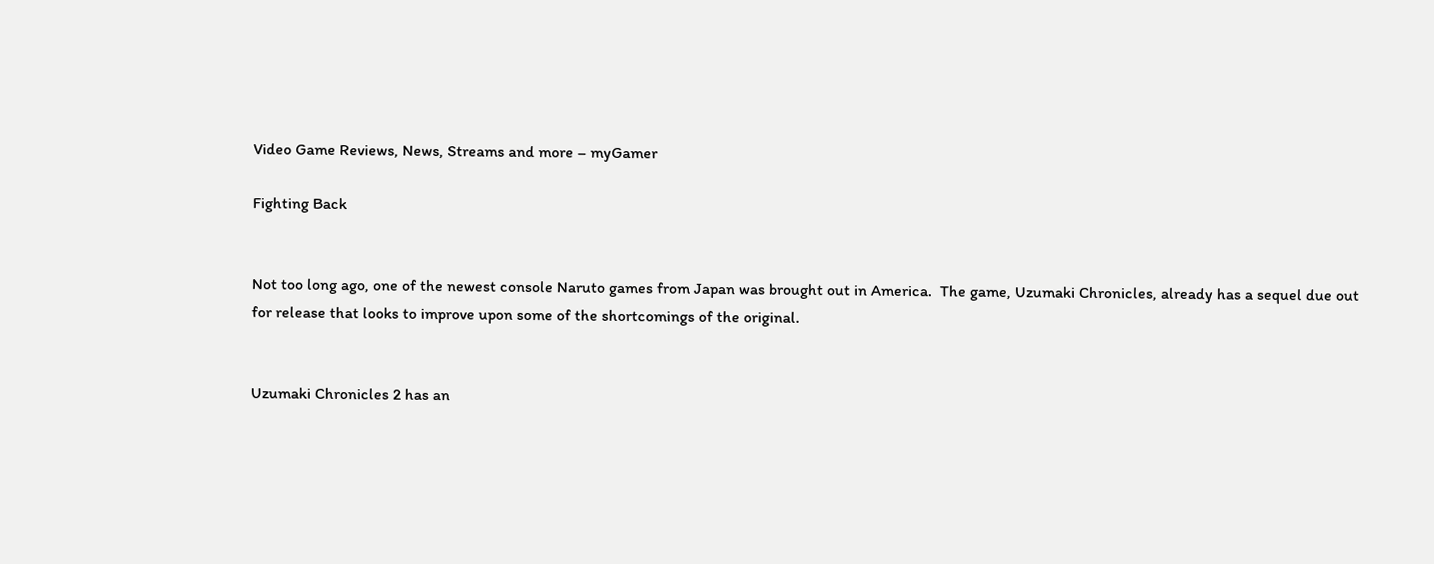Video Game Reviews, News, Streams and more – myGamer

Fighting Back


Not too long ago, one of the newest console Naruto games from Japan was brought out in America.  The game, Uzumaki Chronicles, already has a sequel due out for release that looks to improve upon some of the shortcomings of the original.


Uzumaki Chronicles 2 has an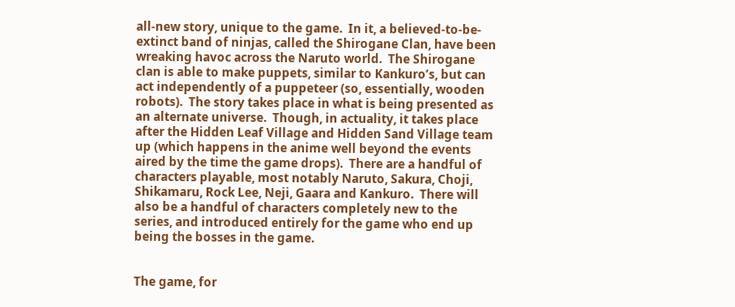all-new story, unique to the game.  In it, a believed-to-be-extinct band of ninjas, called the Shirogane Clan, have been wreaking havoc across the Naruto world.  The Shirogane clan is able to make puppets, similar to Kankuro’s, but can act independently of a puppeteer (so, essentially, wooden robots).  The story takes place in what is being presented as an alternate universe.  Though, in actuality, it takes place after the Hidden Leaf Village and Hidden Sand Village team up (which happens in the anime well beyond the events aired by the time the game drops).  There are a handful of characters playable, most notably Naruto, Sakura, Choji, Shikamaru, Rock Lee, Neji, Gaara and Kankuro.  There will also be a handful of characters completely new to the series, and introduced entirely for the game who end up being the bosses in the game.


The game, for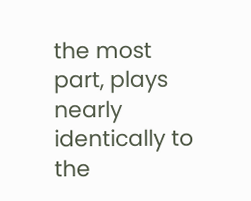the most part, plays nearly identically to the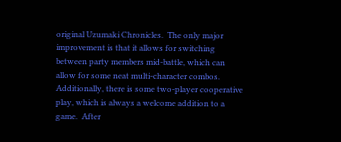original Uzumaki Chronicles.  The only major improvement is that it allows for switching between party members mid-battle, which can allow for some neat multi-character combos.  Additionally, there is some two-player cooperative play, which is always a welcome addition to a game.  After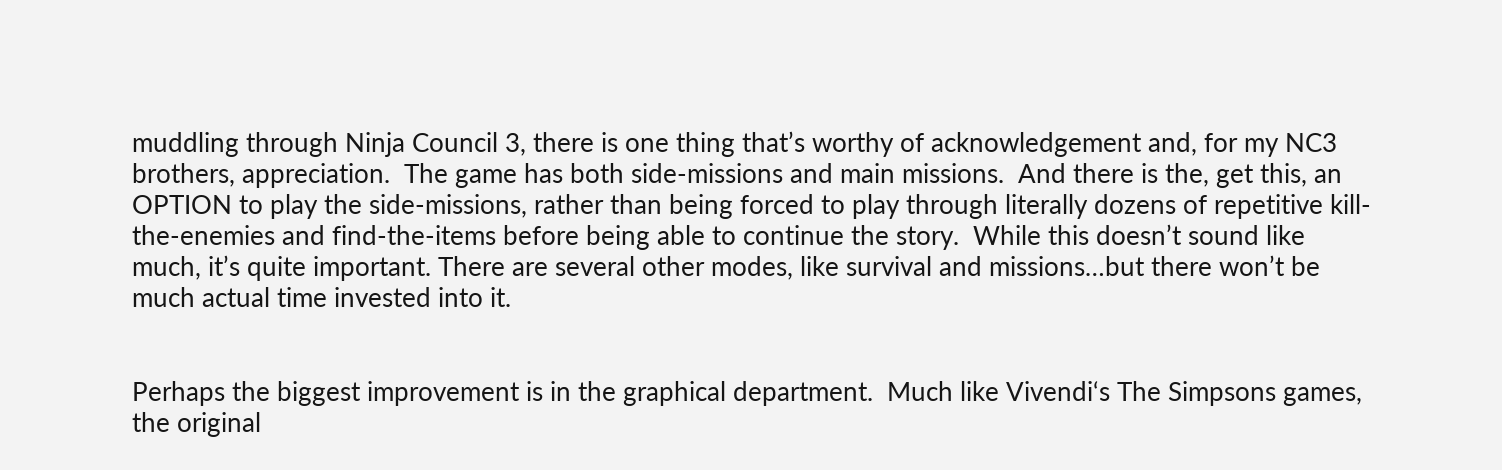muddling through Ninja Council 3, there is one thing that’s worthy of acknowledgement and, for my NC3 brothers, appreciation.  The game has both side-missions and main missions.  And there is the, get this, an OPTION to play the side-missions, rather than being forced to play through literally dozens of repetitive kill-the-enemies and find-the-items before being able to continue the story.  While this doesn’t sound like much, it’s quite important. There are several other modes, like survival and missions…but there won’t be much actual time invested into it.


Perhaps the biggest improvement is in the graphical department.  Much like Vivendi‘s The Simpsons games, the original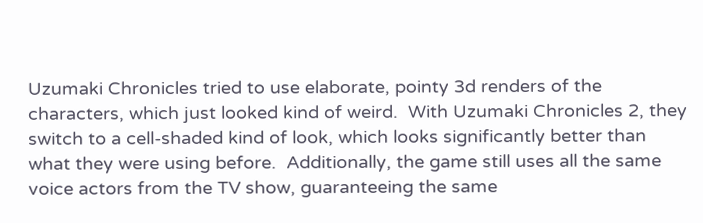Uzumaki Chronicles tried to use elaborate, pointy 3d renders of the characters, which just looked kind of weird.  With Uzumaki Chronicles 2, they switch to a cell-shaded kind of look, which looks significantly better than what they were using before.  Additionally, the game still uses all the same voice actors from the TV show, guaranteeing the same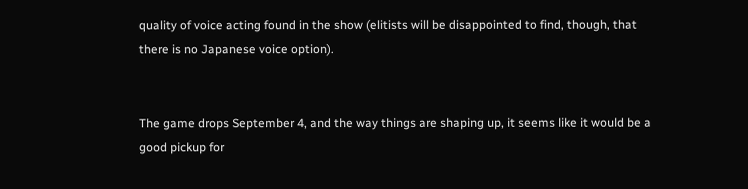quality of voice acting found in the show (elitists will be disappointed to find, though, that there is no Japanese voice option).


The game drops September 4, and the way things are shaping up, it seems like it would be a good pickup for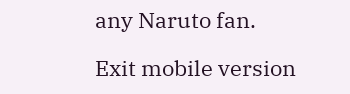any Naruto fan.

Exit mobile version